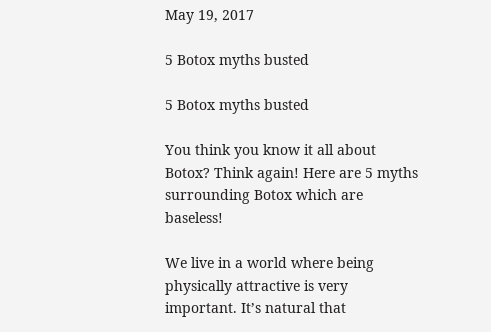May 19, 2017

5 Botox myths busted

5 Botox myths busted

You think you know it all about Botox? Think again! Here are 5 myths surrounding Botox which are baseless!

We live in a world where being physically attractive is very important. It’s natural that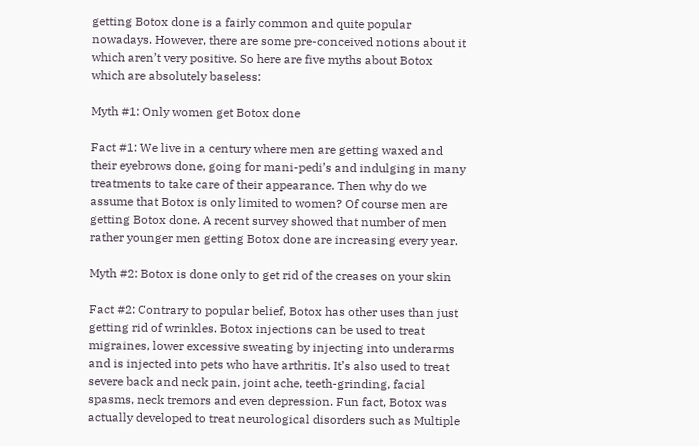getting Botox done is a fairly common and quite popular nowadays. However, there are some pre-conceived notions about it which aren’t very positive. So here are five myths about Botox which are absolutely baseless:

Myth #1: Only women get Botox done

Fact #1: We live in a century where men are getting waxed and their eyebrows done, going for mani-pedi’s and indulging in many treatments to take care of their appearance. Then why do we assume that Botox is only limited to women? Of course men are getting Botox done. A recent survey showed that number of men rather younger men getting Botox done are increasing every year.

Myth #2: Botox is done only to get rid of the creases on your skin

Fact #2: Contrary to popular belief, Botox has other uses than just getting rid of wrinkles. Botox injections can be used to treat migraines, lower excessive sweating by injecting into underarms and is injected into pets who have arthritis. It’s also used to treat severe back and neck pain, joint ache, teeth-grinding, facial spasms, neck tremors and even depression. Fun fact, Botox was actually developed to treat neurological disorders such as Multiple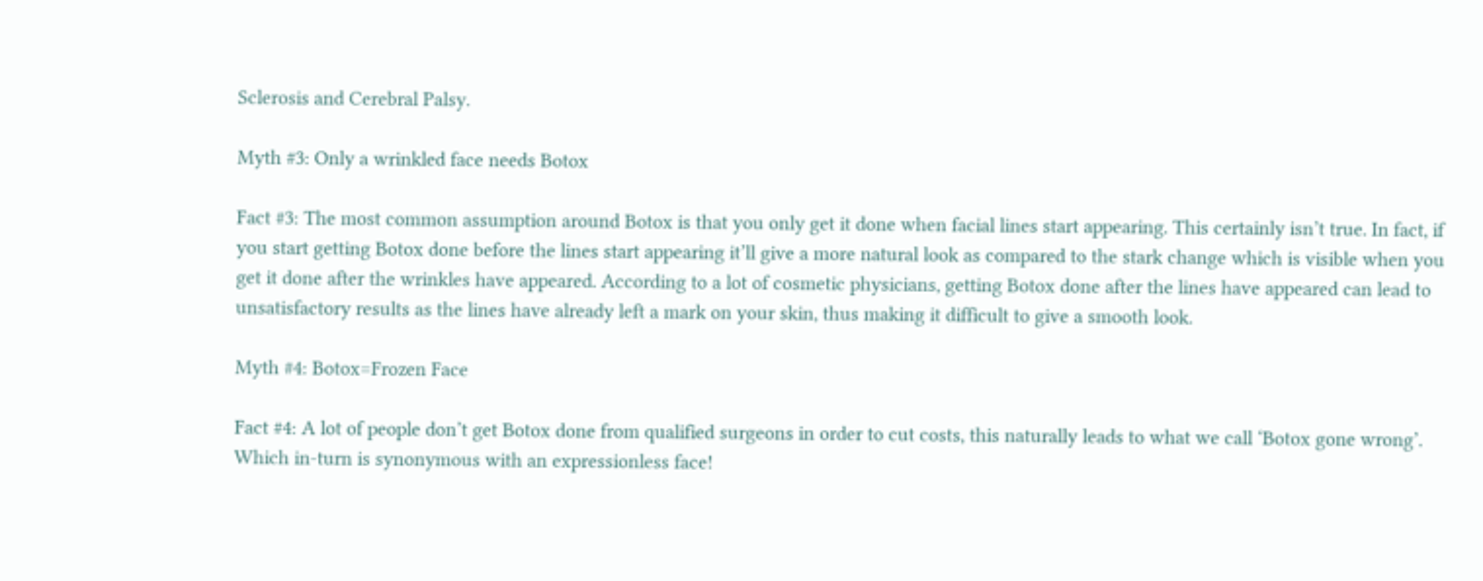Sclerosis and Cerebral Palsy.

Myth #3: Only a wrinkled face needs Botox

Fact #3: The most common assumption around Botox is that you only get it done when facial lines start appearing. This certainly isn’t true. In fact, if you start getting Botox done before the lines start appearing it’ll give a more natural look as compared to the stark change which is visible when you get it done after the wrinkles have appeared. According to a lot of cosmetic physicians, getting Botox done after the lines have appeared can lead to unsatisfactory results as the lines have already left a mark on your skin, thus making it difficult to give a smooth look.

Myth #4: Botox=Frozen Face

Fact #4: A lot of people don’t get Botox done from qualified surgeons in order to cut costs, this naturally leads to what we call ‘Botox gone wrong’. Which in-turn is synonymous with an expressionless face!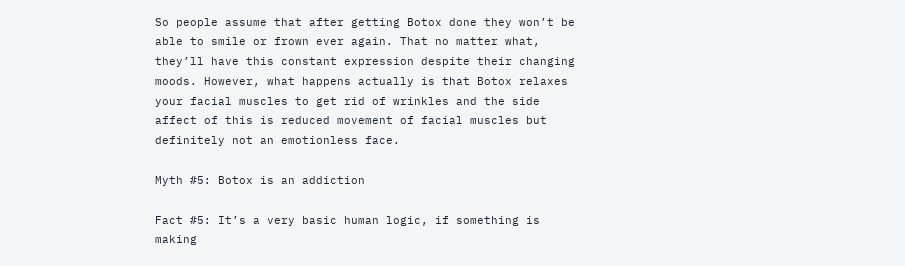So people assume that after getting Botox done they won’t be able to smile or frown ever again. That no matter what, they’ll have this constant expression despite their changing moods. However, what happens actually is that Botox relaxes your facial muscles to get rid of wrinkles and the side affect of this is reduced movement of facial muscles but definitely not an emotionless face.

Myth #5: Botox is an addiction

Fact #5: It’s a very basic human logic, if something is making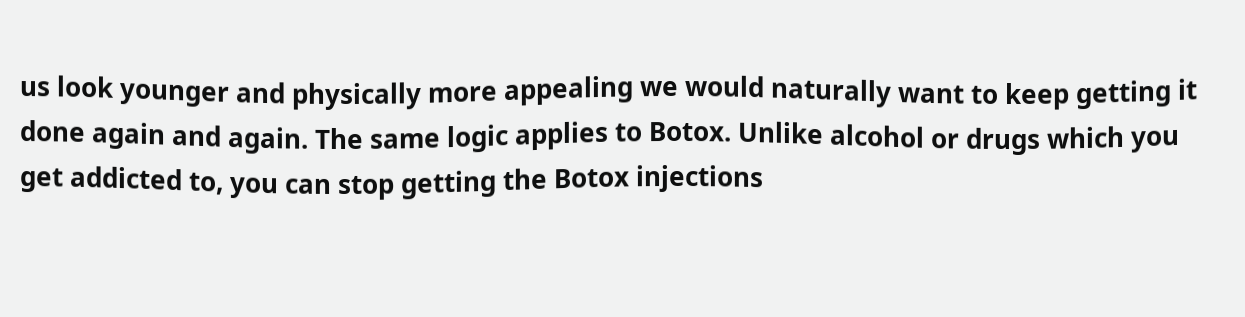us look younger and physically more appealing we would naturally want to keep getting it done again and again. The same logic applies to Botox. Unlike alcohol or drugs which you get addicted to, you can stop getting the Botox injections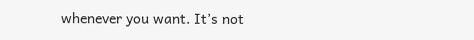whenever you want. It’s not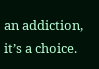an addiction, it’s a choice.